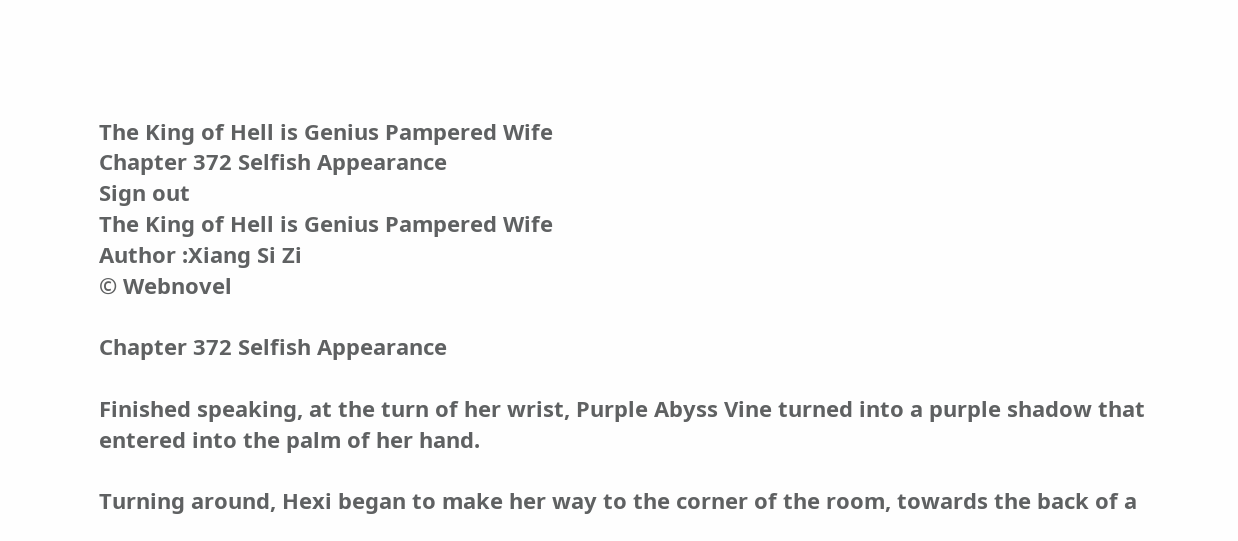The King of Hell is Genius Pampered Wife
Chapter 372 Selfish Appearance
Sign out
The King of Hell is Genius Pampered Wife
Author :Xiang Si Zi
© Webnovel

Chapter 372 Selfish Appearance

Finished speaking, at the turn of her wrist, Purple Abyss Vine turned into a purple shadow that entered into the palm of her hand.

Turning around, Hexi began to make her way to the corner of the room, towards the back of a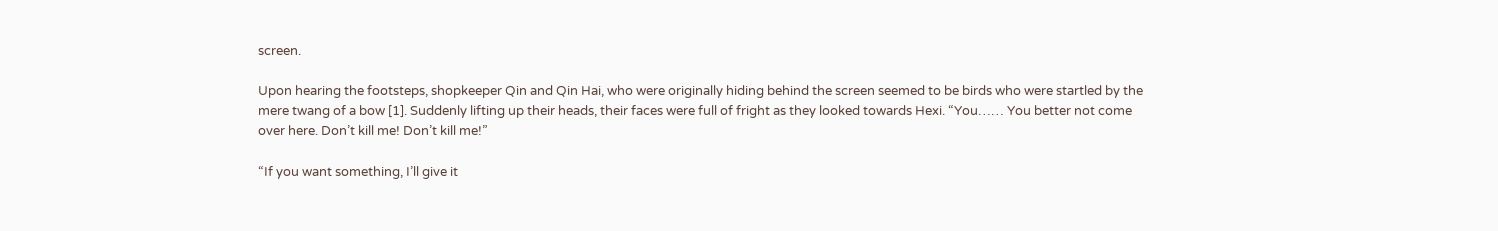screen.

Upon hearing the footsteps, shopkeeper Qin and Qin Hai, who were originally hiding behind the screen seemed to be birds who were startled by the mere twang of a bow [1]. Suddenly lifting up their heads, their faces were full of fright as they looked towards Hexi. “You…… You better not come over here. Don’t kill me! Don’t kill me!”

“If you want something, I’ll give it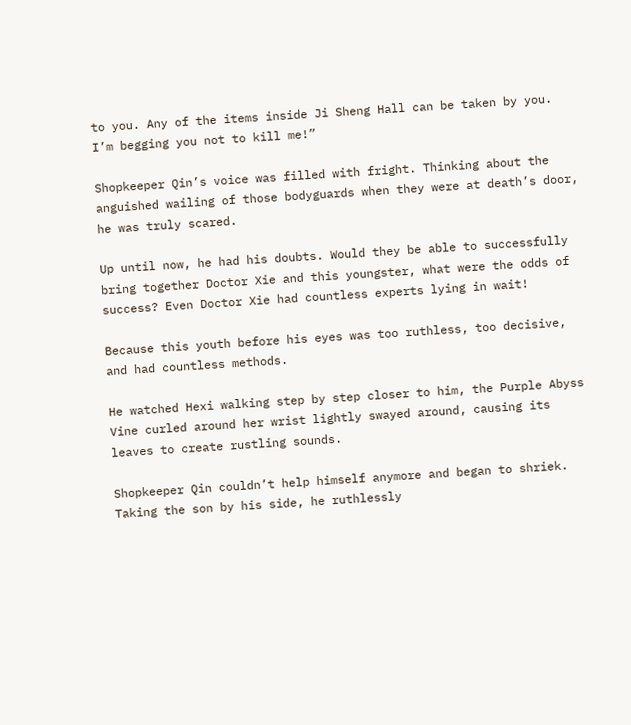to you. Any of the items inside Ji Sheng Hall can be taken by you. I’m begging you not to kill me!”

Shopkeeper Qin’s voice was filled with fright. Thinking about the anguished wailing of those bodyguards when they were at death’s door, he was truly scared.

Up until now, he had his doubts. Would they be able to successfully bring together Doctor Xie and this youngster, what were the odds of success? Even Doctor Xie had countless experts lying in wait!

Because this youth before his eyes was too ruthless, too decisive, and had countless methods.

He watched Hexi walking step by step closer to him, the Purple Abyss Vine curled around her wrist lightly swayed around, causing its leaves to create rustling sounds.

Shopkeeper Qin couldn’t help himself anymore and began to shriek. Taking the son by his side, he ruthlessly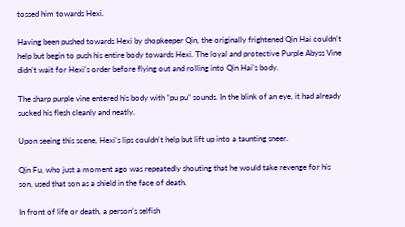tossed him towards Hexi.

Having been pushed towards Hexi by shopkeeper Qin, the originally frightened Qin Hai couldn’t help but begin to push his entire body towards Hexi. The loyal and protective Purple Abyss Vine didn’t wait for Hexi’s order before flying out and rolling into Qin Hai’s body.

The sharp purple vine entered his body with “pu pu” sounds. In the blink of an eye, it had already sucked his flesh cleanly and neatly.

Upon seeing this scene, Hexi’s lips couldn’t help but lift up into a taunting sneer.

Qin Fu, who just a moment ago was repeatedly shouting that he would take revenge for his son, used that son as a shield in the face of death.

In front of life or death, a person’s selfish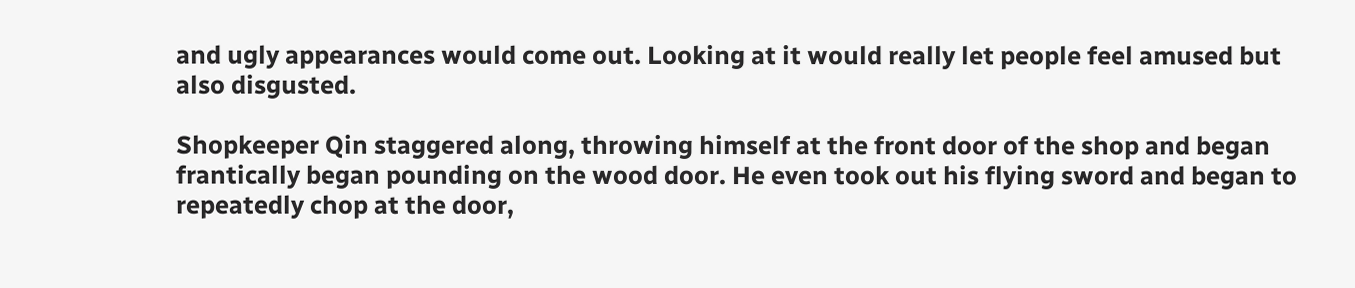and ugly appearances would come out. Looking at it would really let people feel amused but also disgusted.

Shopkeeper Qin staggered along, throwing himself at the front door of the shop and began frantically began pounding on the wood door. He even took out his flying sword and began to repeatedly chop at the door,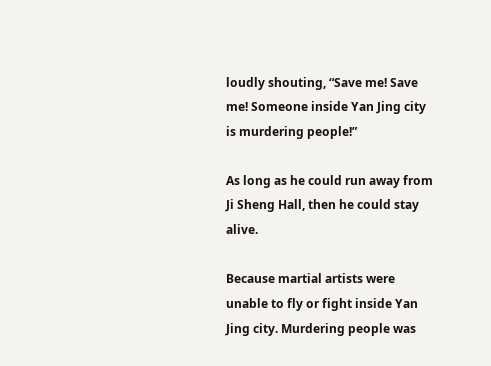loudly shouting, “Save me! Save me! Someone inside Yan Jing city is murdering people!”

As long as he could run away from Ji Sheng Hall, then he could stay alive.

Because martial artists were unable to fly or fight inside Yan Jing city. Murdering people was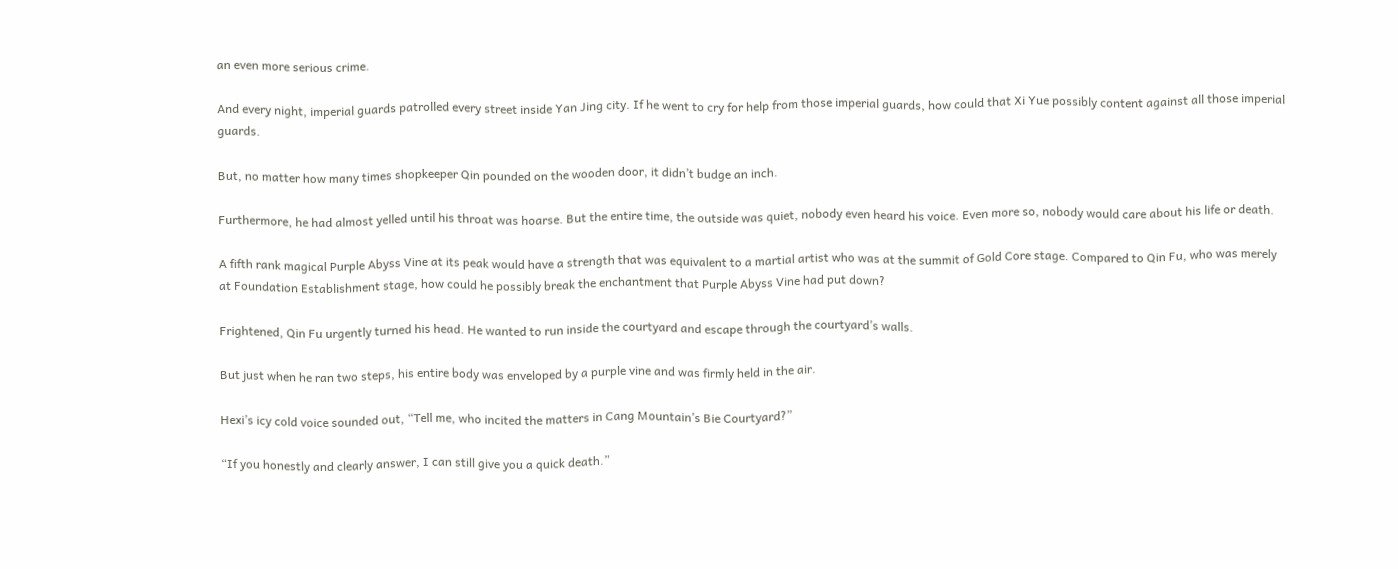an even more serious crime.

And every night, imperial guards patrolled every street inside Yan Jing city. If he went to cry for help from those imperial guards, how could that Xi Yue possibly content against all those imperial guards.

But, no matter how many times shopkeeper Qin pounded on the wooden door, it didn’t budge an inch.

Furthermore, he had almost yelled until his throat was hoarse. But the entire time, the outside was quiet, nobody even heard his voice. Even more so, nobody would care about his life or death.

A fifth rank magical Purple Abyss Vine at its peak would have a strength that was equivalent to a martial artist who was at the summit of Gold Core stage. Compared to Qin Fu, who was merely at Foundation Establishment stage, how could he possibly break the enchantment that Purple Abyss Vine had put down?

Frightened, Qin Fu urgently turned his head. He wanted to run inside the courtyard and escape through the courtyard’s walls.

But just when he ran two steps, his entire body was enveloped by a purple vine and was firmly held in the air.

Hexi’s icy cold voice sounded out, “Tell me, who incited the matters in Cang Mountain’s Bie Courtyard?”

“If you honestly and clearly answer, I can still give you a quick death.”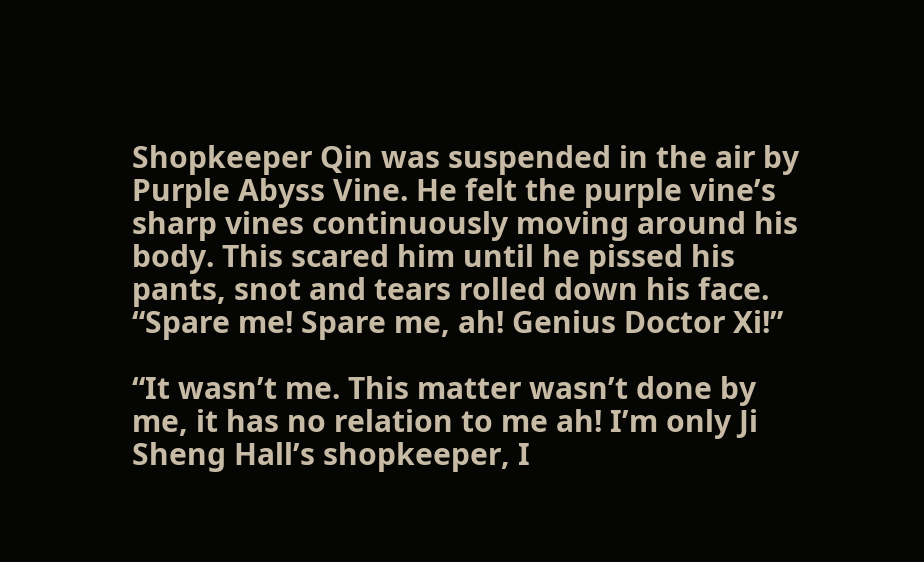Shopkeeper Qin was suspended in the air by Purple Abyss Vine. He felt the purple vine’s sharp vines continuously moving around his body. This scared him until he pissed his pants, snot and tears rolled down his face. “Spare me! Spare me, ah! Genius Doctor Xi!”

“It wasn’t me. This matter wasn’t done by me, it has no relation to me ah! I’m only Ji Sheng Hall’s shopkeeper, I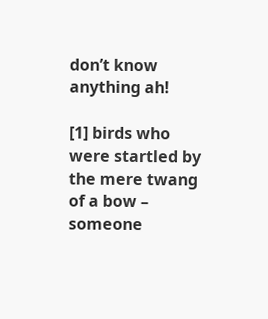don’t know anything ah!

[1] birds who were startled by the mere twang of a bow – someone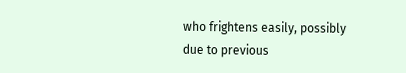who frightens easily, possibly due to previous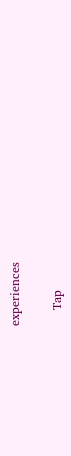experiences


    Tap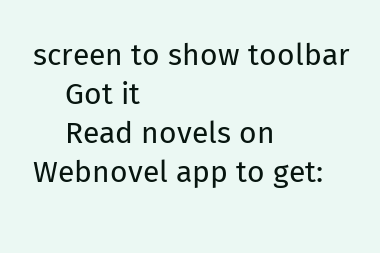screen to show toolbar
    Got it
    Read novels on Webnovel app to get: